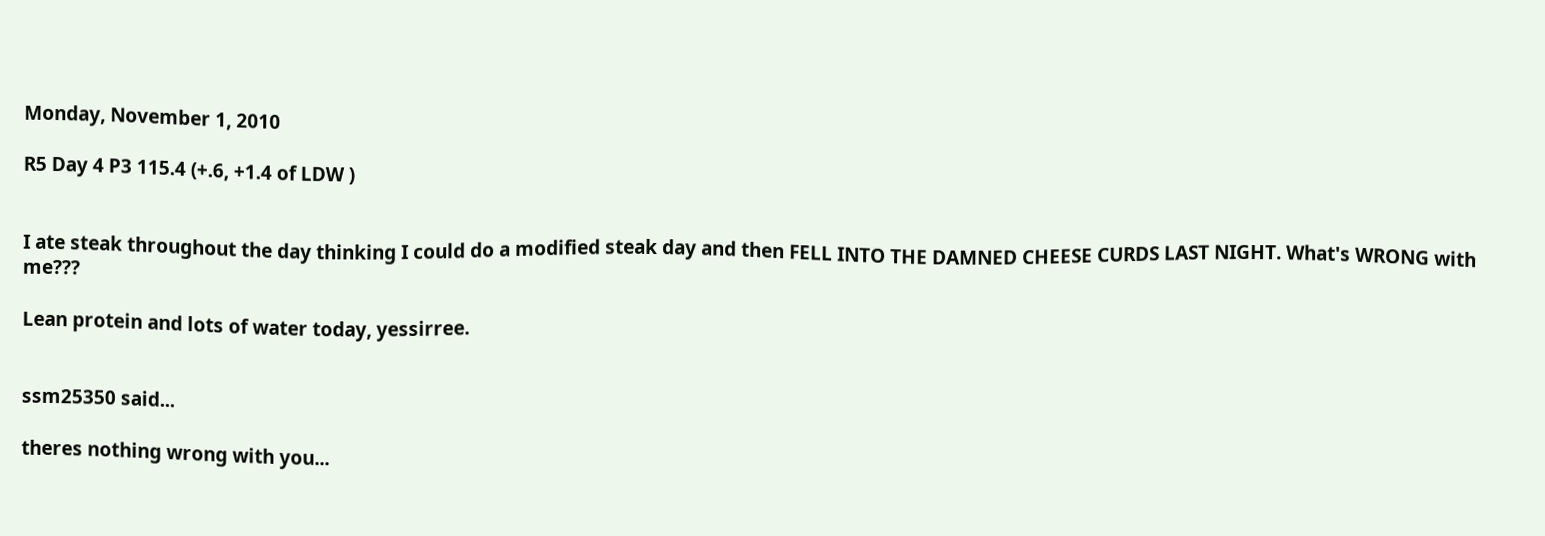Monday, November 1, 2010

R5 Day 4 P3 115.4 (+.6, +1.4 of LDW )


I ate steak throughout the day thinking I could do a modified steak day and then FELL INTO THE DAMNED CHEESE CURDS LAST NIGHT. What's WRONG with me???

Lean protein and lots of water today, yessirree.


ssm25350 said...

theres nothing wrong with you...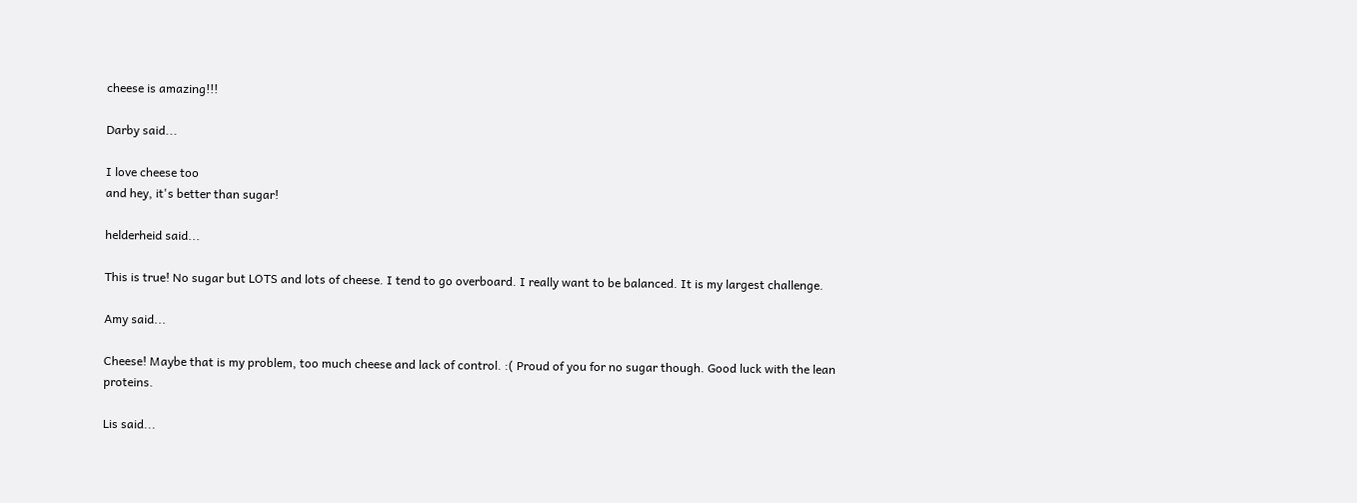cheese is amazing!!!

Darby said...

I love cheese too
and hey, it's better than sugar!

helderheid said...

This is true! No sugar but LOTS and lots of cheese. I tend to go overboard. I really want to be balanced. It is my largest challenge.

Amy said...

Cheese! Maybe that is my problem, too much cheese and lack of control. :( Proud of you for no sugar though. Good luck with the lean proteins.

Lis said...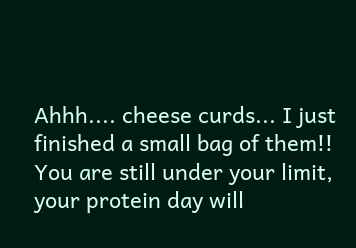Ahhh.... cheese curds... I just finished a small bag of them!! You are still under your limit, your protein day will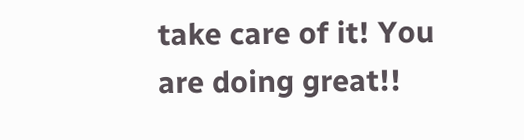take care of it! You are doing great!!